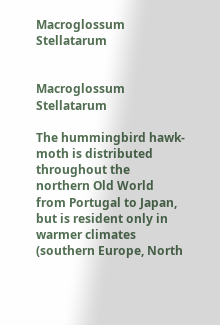Macroglossum Stellatarum


Macroglossum Stellatarum

The hummingbird hawk-moth is distributed throughout the northern Old World from Portugal to Japan, but is resident only in warmer climates (southern Europe, North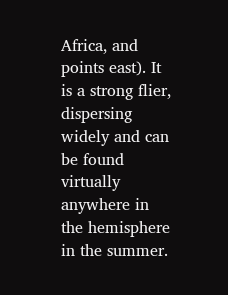Africa, and points east). It is a strong flier, dispersing widely and can be found virtually anywhere in the hemisphere in the summer.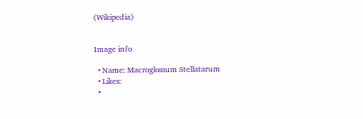(Wikipedia)


Image info

  • Name: Macroglossum Stellatarum
  • Likes:
  •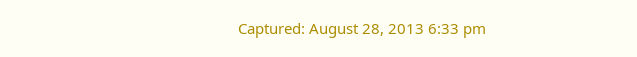Captured: August 28, 2013 6:33 pm